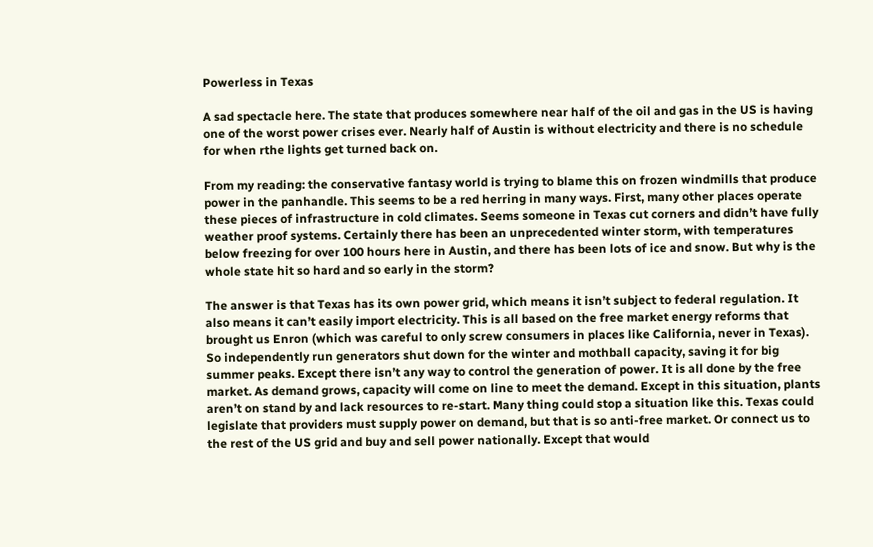Powerless in Texas

A sad spectacle here. The state that produces somewhere near half of the oil and gas in the US is having one of the worst power crises ever. Nearly half of Austin is without electricity and there is no schedule for when rthe lights get turned back on.

From my reading: the conservative fantasy world is trying to blame this on frozen windmills that produce power in the panhandle. This seems to be a red herring in many ways. First, many other places operate these pieces of infrastructure in cold climates. Seems someone in Texas cut corners and didn’t have fully weather proof systems. Certainly there has been an unprecedented winter storm, with temperatures below freezing for over 100 hours here in Austin, and there has been lots of ice and snow. But why is the whole state hit so hard and so early in the storm?

The answer is that Texas has its own power grid, which means it isn’t subject to federal regulation. It also means it can’t easily import electricity. This is all based on the free market energy reforms that brought us Enron (which was careful to only screw consumers in places like California, never in Texas). So independently run generators shut down for the winter and mothball capacity, saving it for big summer peaks. Except there isn’t any way to control the generation of power. It is all done by the free market. As demand grows, capacity will come on line to meet the demand. Except in this situation, plants aren’t on stand by and lack resources to re-start. Many thing could stop a situation like this. Texas could legislate that providers must supply power on demand, but that is so anti-free market. Or connect us to the rest of the US grid and buy and sell power nationally. Except that would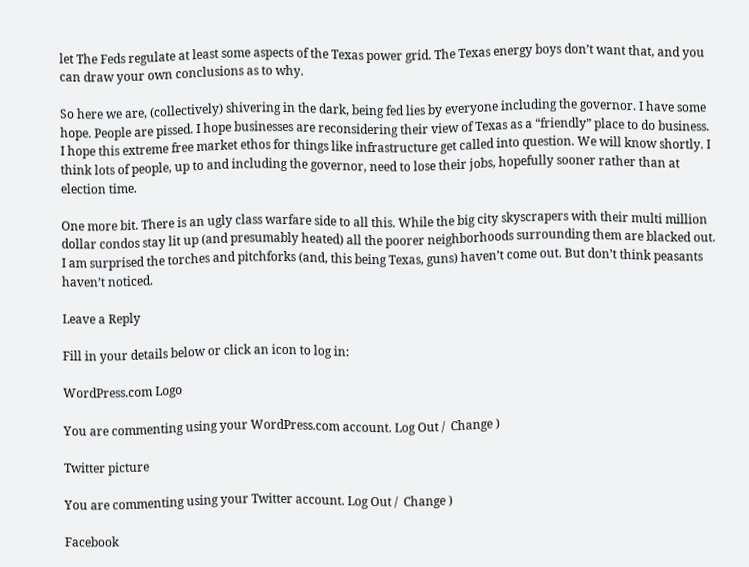let The Feds regulate at least some aspects of the Texas power grid. The Texas energy boys don’t want that, and you can draw your own conclusions as to why.

So here we are, (collectively) shivering in the dark, being fed lies by everyone including the governor. I have some hope. People are pissed. I hope businesses are reconsidering their view of Texas as a “friendly” place to do business. I hope this extreme free market ethos for things like infrastructure get called into question. We will know shortly. I think lots of people, up to and including the governor, need to lose their jobs, hopefully sooner rather than at election time.

One more bit. There is an ugly class warfare side to all this. While the big city skyscrapers with their multi million dollar condos stay lit up (and presumably heated) all the poorer neighborhoods surrounding them are blacked out. I am surprised the torches and pitchforks (and, this being Texas, guns) haven’t come out. But don’t think peasants haven’t noticed.

Leave a Reply

Fill in your details below or click an icon to log in:

WordPress.com Logo

You are commenting using your WordPress.com account. Log Out /  Change )

Twitter picture

You are commenting using your Twitter account. Log Out /  Change )

Facebook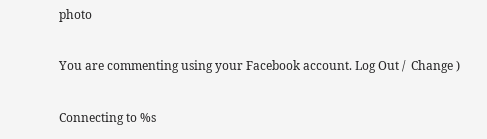photo

You are commenting using your Facebook account. Log Out /  Change )

Connecting to %s